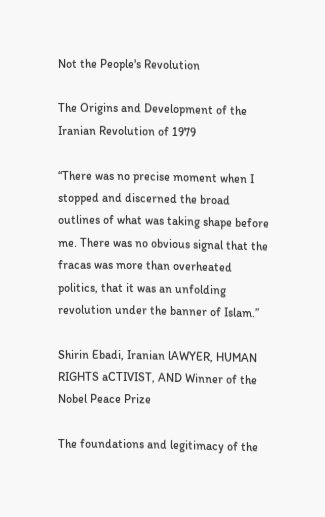Not the People's Revolution

The Origins and Development of the Iranian Revolution of 1979

“There was no precise moment when I stopped and discerned the broad outlines of what was taking shape before me. There was no obvious signal that the fracas was more than overheated politics, that it was an unfolding revolution under the banner of Islam.”

Shirin Ebadi, Iranian lAWYER, HUMAN RIGHTS aCTIVIST, AND Winner of the Nobel Peace Prize

The foundations and legitimacy of the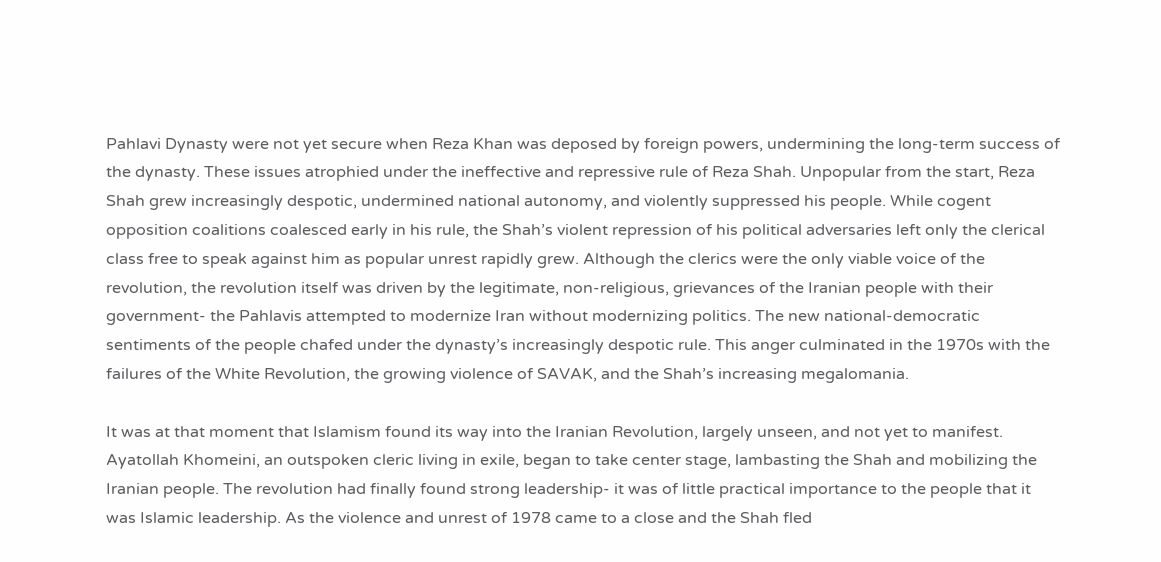Pahlavi Dynasty were not yet secure when Reza Khan was deposed by foreign powers, undermining the long-term success of the dynasty. These issues atrophied under the ineffective and repressive rule of Reza Shah. Unpopular from the start, Reza Shah grew increasingly despotic, undermined national autonomy, and violently suppressed his people. While cogent opposition coalitions coalesced early in his rule, the Shah’s violent repression of his political adversaries left only the clerical class free to speak against him as popular unrest rapidly grew. Although the clerics were the only viable voice of the revolution, the revolution itself was driven by the legitimate, non-religious, grievances of the Iranian people with their government- the Pahlavis attempted to modernize Iran without modernizing politics. The new national-democratic sentiments of the people chafed under the dynasty’s increasingly despotic rule. This anger culminated in the 1970s with the failures of the White Revolution, the growing violence of SAVAK, and the Shah’s increasing megalomania.

It was at that moment that Islamism found its way into the Iranian Revolution, largely unseen, and not yet to manifest. Ayatollah Khomeini, an outspoken cleric living in exile, began to take center stage, lambasting the Shah and mobilizing the Iranian people. The revolution had finally found strong leadership- it was of little practical importance to the people that it was Islamic leadership. As the violence and unrest of 1978 came to a close and the Shah fled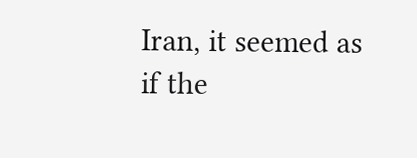Iran, it seemed as if the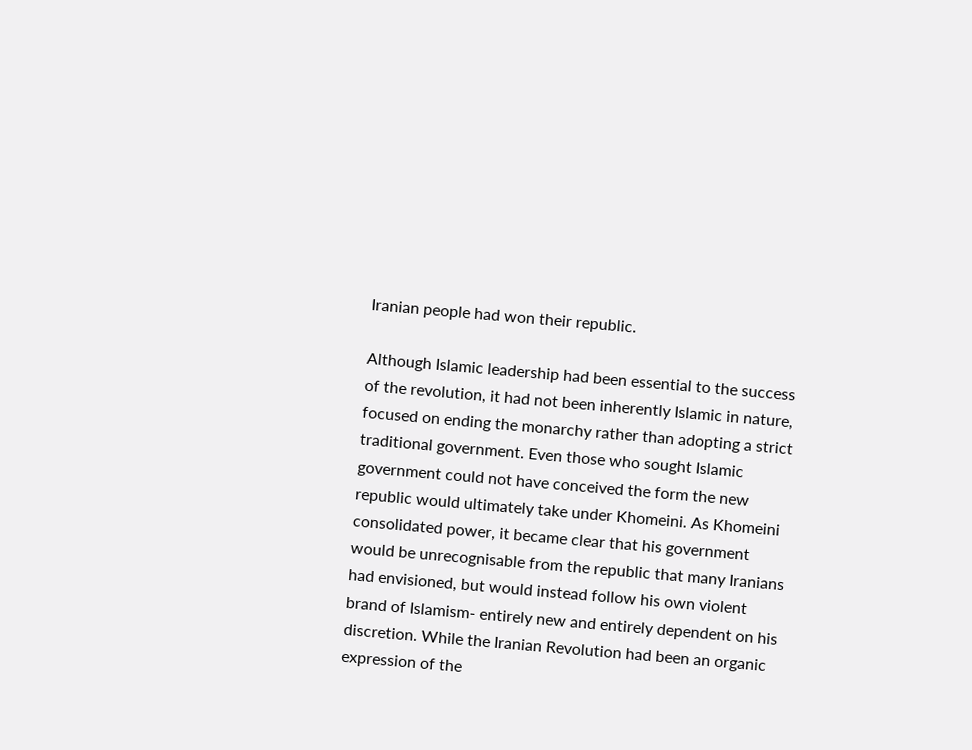Iranian people had won their republic.

Although Islamic leadership had been essential to the success of the revolution, it had not been inherently Islamic in nature, focused on ending the monarchy rather than adopting a strict traditional government. Even those who sought Islamic government could not have conceived the form the new republic would ultimately take under Khomeini. As Khomeini consolidated power, it became clear that his government would be unrecognisable from the republic that many Iranians had envisioned, but would instead follow his own violent brand of Islamism- entirely new and entirely dependent on his discretion. While the Iranian Revolution had been an organic expression of the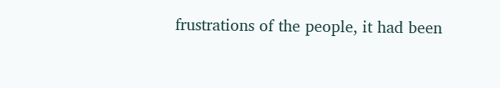frustrations of the people, it had been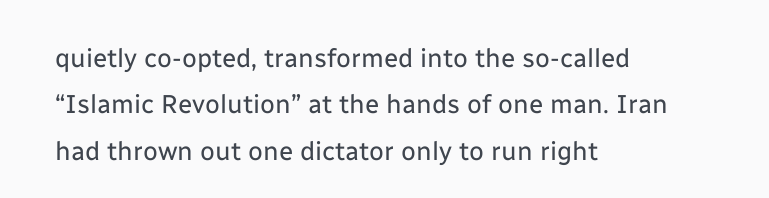quietly co-opted, transformed into the so-called “Islamic Revolution” at the hands of one man. Iran had thrown out one dictator only to run right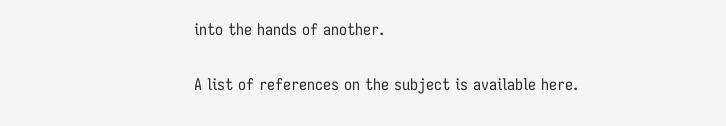into the hands of another.

A list of references on the subject is available here.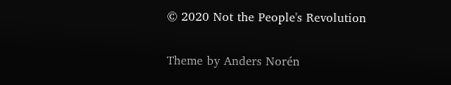© 2020 Not the People's Revolution

Theme by Anders Norén